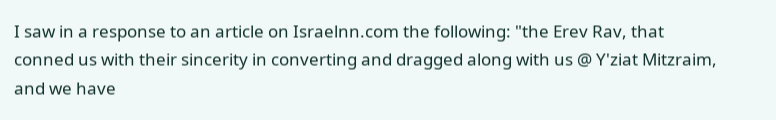I saw in a response to an article on Israelnn.com the following: "the Erev Rav, that conned us with their sincerity in converting and dragged along with us @ Y'ziat Mitzraim, and we have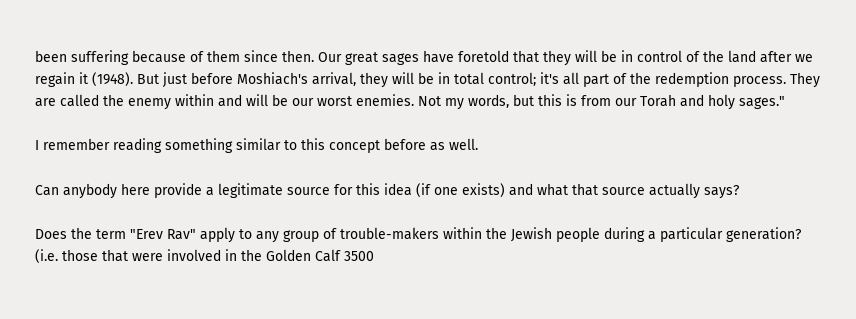been suffering because of them since then. Our great sages have foretold that they will be in control of the land after we regain it (1948). But just before Moshiach's arrival, they will be in total control; it's all part of the redemption process. They are called the enemy within and will be our worst enemies. Not my words, but this is from our Torah and holy sages."

I remember reading something similar to this concept before as well.

Can anybody here provide a legitimate source for this idea (if one exists) and what that source actually says?

Does the term "Erev Rav" apply to any group of trouble-makers within the Jewish people during a particular generation? (i.e. those that were involved in the Golden Calf 3500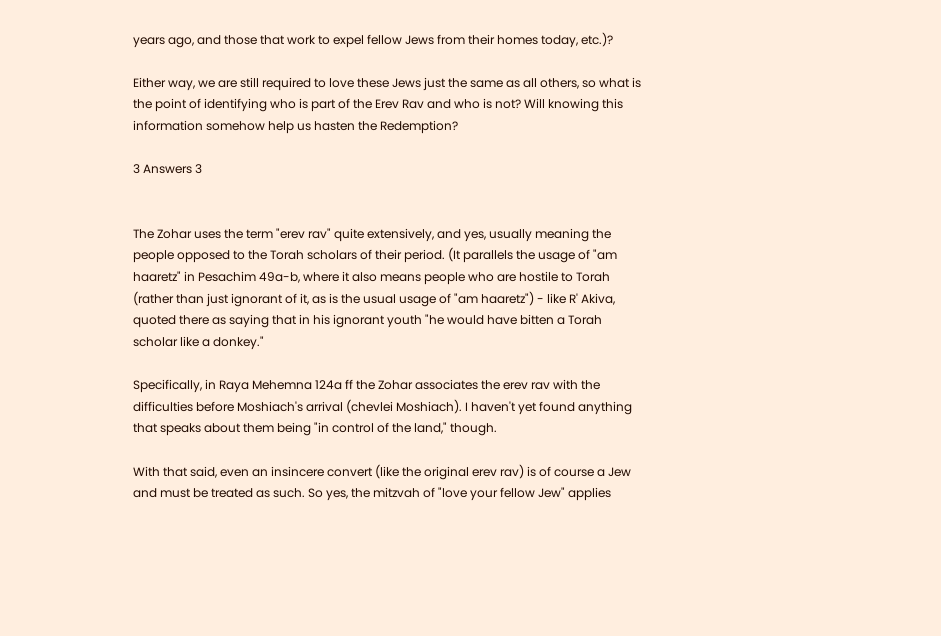years ago, and those that work to expel fellow Jews from their homes today, etc.)?

Either way, we are still required to love these Jews just the same as all others, so what is the point of identifying who is part of the Erev Rav and who is not? Will knowing this information somehow help us hasten the Redemption?

3 Answers 3


The Zohar uses the term "erev rav" quite extensively, and yes, usually meaning the people opposed to the Torah scholars of their period. (It parallels the usage of "am haaretz" in Pesachim 49a-b, where it also means people who are hostile to Torah (rather than just ignorant of it, as is the usual usage of "am haaretz") - like R' Akiva, quoted there as saying that in his ignorant youth "he would have bitten a Torah scholar like a donkey."

Specifically, in Raya Mehemna 124a ff the Zohar associates the erev rav with the difficulties before Moshiach's arrival (chevlei Moshiach). I haven't yet found anything that speaks about them being "in control of the land," though.

With that said, even an insincere convert (like the original erev rav) is of course a Jew and must be treated as such. So yes, the mitzvah of "love your fellow Jew" applies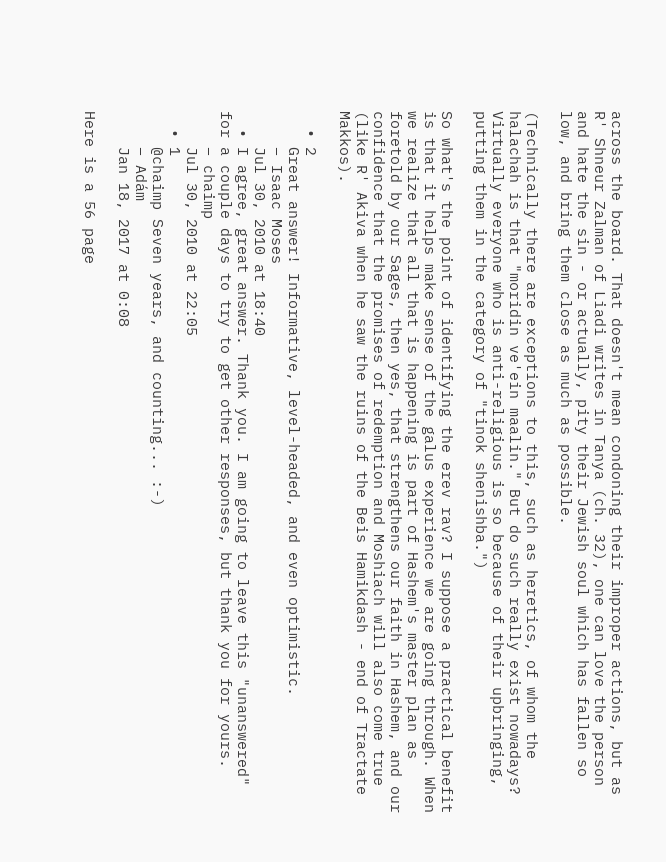across the board. That doesn't mean condoning their improper actions, but as R' Shneur Zalman of Liadi writes in Tanya (ch. 32), one can love the person and hate the sin - or actually, pity their Jewish soul which has fallen so low, and bring them close as much as possible.

(Technically there are exceptions to this, such as heretics, of whom the halachah is that "moridin ve'ein maalin." But do such really exist nowadays? Virtually everyone who is anti-religious is so because of their upbringing, putting them in the category of "tinok shenishba.")

So what's the point of identifying the erev rav? I suppose a practical benefit is that it helps make sense of the galus experience we are going through. When we realize that all that is happening is part of Hashem's master plan as foretold by our Sages, then yes, that strengthens our faith in Hashem, and our confidence that the promises of redemption and Moshiach will also come true (like R' Akiva when he saw the ruins of the Beis Hamikdash - end of Tractate Makkos).

  • 2
    Great answer! Informative, level-headed, and even optimistic.
    – Isaac Moses
    Jul 30, 2010 at 18:40
  • I agree, great answer. Thank you. I am going to leave this "unanswered" for a couple days to try to get other responses, but thank you for yours.
    – chaimp
    Jul 30, 2010 at 22:05
  • 1
    @chaimp Seven years, and counting... :-)
    – Adám
    Jan 18, 2017 at 0:08

Here is a 56 page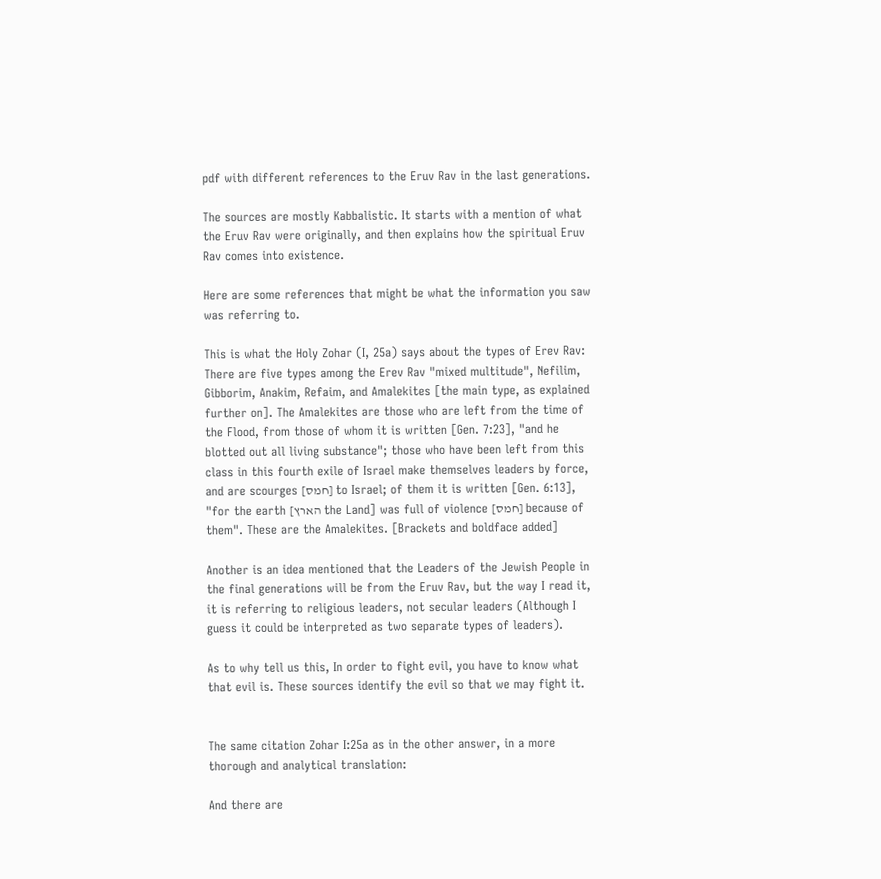pdf with different references to the Eruv Rav in the last generations.

The sources are mostly Kabbalistic. It starts with a mention of what the Eruv Rav were originally, and then explains how the spiritual Eruv Rav comes into existence.

Here are some references that might be what the information you saw was referring to.

This is what the Holy Zohar (I, 25a) says about the types of Erev Rav: There are five types among the Erev Rav "mixed multitude", Nefilim, Gibborim, Anakim, Refaim, and Amalekites [the main type, as explained further on]. The Amalekites are those who are left from the time of the Flood, from those of whom it is written [Gen. 7:23], "and he blotted out all living substance"; those who have been left from this class in this fourth exile of Israel make themselves leaders by force, and are scourges [חמס] to Israel; of them it is written [Gen. 6:13], "for the earth [הארץ the Land] was full of violence [חמס] because of them". These are the Amalekites. [Brackets and boldface added]

Another is an idea mentioned that the Leaders of the Jewish People in the final generations will be from the Eruv Rav, but the way I read it, it is referring to religious leaders, not secular leaders (Although I guess it could be interpreted as two separate types of leaders).

As to why tell us this, In order to fight evil, you have to know what that evil is. These sources identify the evil so that we may fight it.


The same citation Zohar I:25a as in the other answer, in a more thorough and analytical translation:

And there are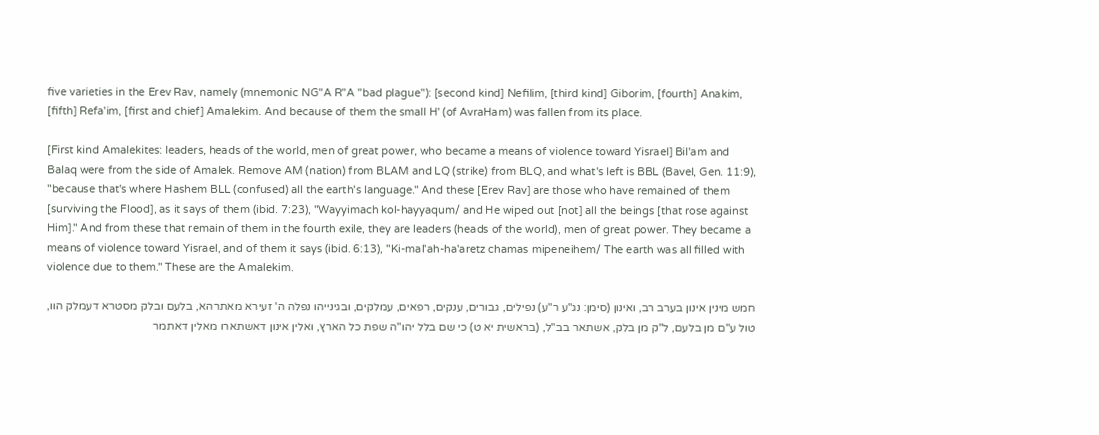five varieties in the Erev Rav, namely (mnemonic NG"A R"A "bad plague"): [second kind] Nefilim, [third kind] Giborim, [fourth] Anakim, [fifth] Refa'im, [first and chief] Amalekim. And because of them the small H' (of AvraHam) was fallen from its place.

[First kind Amalekites: leaders, heads of the world, men of great power, who became a means of violence toward Yisrael] Bil'am and Balaq were from the side of Amalek. Remove AM (nation) from BLAM and LQ (strike) from BLQ, and what's left is BBL (Bavel, Gen. 11:9), "because that's where Hashem BLL (confused) all the earth's language." And these [Erev Rav] are those who have remained of them [surviving the Flood], as it says of them (ibid. 7:23), "Wayyimach kol-hayyaqum/ and He wiped out [not] all the beings [that rose against Him]." And from these that remain of them in the fourth exile, they are leaders (heads of the world), men of great power. They became a means of violence toward Yisrael, and of them it says (ibid. 6:13), "Ki-mal'ah-ha'aretz chamas mipeneihem/ The earth was all filled with violence due to them." These are the Amalekim.

חמש מינין אינון בערב רב, ואינון (סימן: נג"ע ר"ע) נפילים, גבורים, ענקים, רפאים, עמלקים, ובגינייהו נפלה ה' זעירא מאתרהא, בלעם ובלק מסטרא דעמלק הוו, טול ע"ם מן בלעם, ל"ק מן בלק, אשתאר בב"ל, (בראשית יא ט) כי שם בלל יהו"ה שפת כל הארץ, ואלין אינון דאשתארו מאלין דאתמר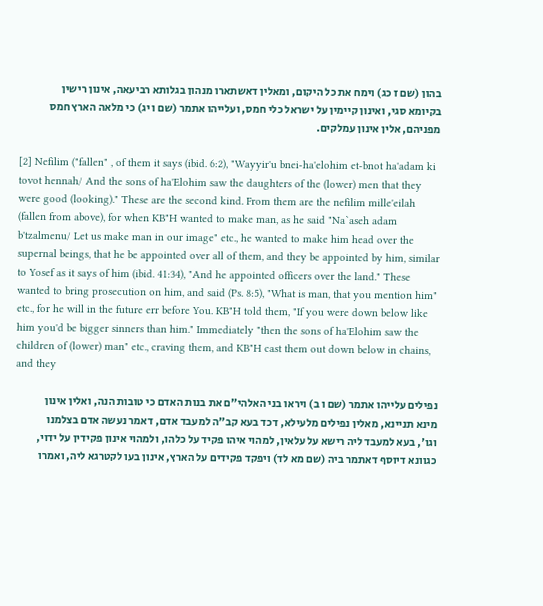בהון (שם ז כג) וימח את כל היקום, ומאלין דאשתארו מנהון בגלותא רביעאה, אינון רישין בקיומא סגי, ואינון קיימין על ישראל כלי חמס, ועלייהו אתמר (שם ו יג) כי מלאה הארץ חמס מפניהם, אלין אינון עמלקים.

[2] Nefilim ("fallen" , of them it says (ibid. 6:2), "Wayyir'u bnei-ha'elohim et-bnot ha'adam ki tovot hennah/ And the sons of ha'Elohim saw the daughters of the (lower) men that they were good (looking)." These are the second kind. From them are the nefilim mille'eilah (fallen from above), for when KB"H wanted to make man, as he said "Na`aseh adam b'tzalmenu/ Let us make man in our image" etc., he wanted to make him head over the supernal beings, that he be appointed over all of them, and they be appointed by him, similar to Yosef as it says of him (ibid. 41:34), "And he appointed officers over the land." These wanted to bring prosecution on him, and said (Ps. 8:5), "What is man, that you mention him" etc., for he will in the future err before You. KB"H told them, "If you were down below like him you'd be bigger sinners than him." Immediately "then the sons of ha'Elohim saw the children of (lower) man" etc., craving them, and KB"H cast them out down below in chains, and they

נפילים עלייהו אתמר (שם ו ב) ויראו בני האלהי"ם את בנות האדם כי טובות הנה, ואלין אינון מינא תניינא, מאלין נפילים מלעילא, דכד בעא קב"ה למעבד אדם, דאמר נעשה אדם בצלמנו וגו', בעא למעבד ליה רישא על עלאין, למהוי איהו פקיד על כלהו, ולמהוי אינון פקידין על ידוי, כגוונא דיוסף דאתמר ביה (שם מא לד) ויפקד פקידים על הארץ, אינון בעו לקטרגא ליה, ואמרו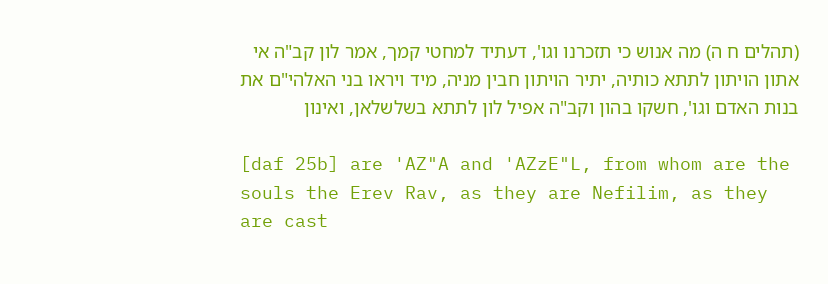(תהלים ח ה) מה אנוש כי תזכרנו וגו', דעתיד למחטי קמך, אמר לון קב"ה אי אתון הויתון לתתא כותיה, יתיר הויתון חבין מניה, מיד ויראו בני האלהי"ם את בנות האדם וגו', חשקו בהון וקב"ה אפיל לון לתתא בשלשלאן, ואינון

[daf 25b] are 'AZ"A and 'AZzE"L, from whom are the souls the Erev Rav, as they are Nefilim, as they are cast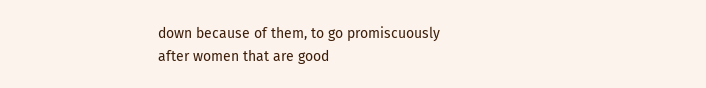down because of them, to go promiscuously after women that are good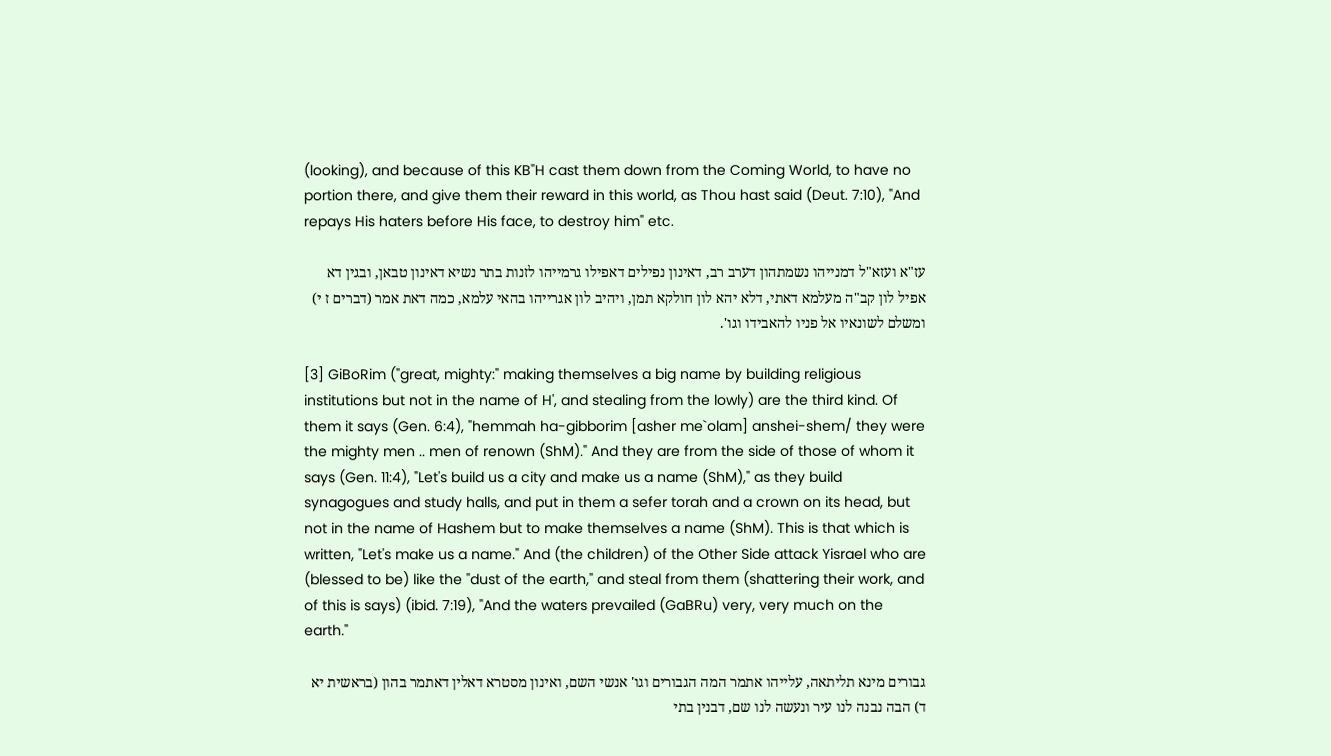(looking), and because of this KB"H cast them down from the Coming World, to have no portion there, and give them their reward in this world, as Thou hast said (Deut. 7:10), "And repays His haters before His face, to destroy him" etc.

עז"א ועזא"ל דמנייהו נשמתהון דערב רב, דאינון נפילים דאפילו גרמייהו לזנות בתר נשיא דאינון טבאן, ובגין דא אפיל לון קב"ה מעלמא דאתי, דלא יהא לון חולקא תמן, ויהיב לון אגרייהו בהאי עלמא, כמה דאת אמר (דברים ז י) ומשלם לשונאיו אל פניו להאבידו וגו'.

[3] GiBoRim ("great, mighty:" making themselves a big name by building religious institutions but not in the name of H', and stealing from the lowly) are the third kind. Of them it says (Gen. 6:4), "hemmah ha-gibborim [asher me`olam] anshei-shem/ they were the mighty men .. men of renown (ShM)." And they are from the side of those of whom it says (Gen. 11:4), "Let's build us a city and make us a name (ShM)," as they build synagogues and study halls, and put in them a sefer torah and a crown on its head, but not in the name of Hashem but to make themselves a name (ShM). This is that which is written, "Let's make us a name." And (the children) of the Other Side attack Yisrael who are (blessed to be) like the "dust of the earth," and steal from them (shattering their work, and of this is says) (ibid. 7:19), "And the waters prevailed (GaBRu) very, very much on the earth."

גבורים מינא תליתאה, עלייהו אתמר המה הגבורים וגו' אנשי השם, ואינון מסטרא דאלין דאתמר בהון (בראשית יא ד) הבה נבנה לנו עיר ונעשה לנו שם, דבנין בתי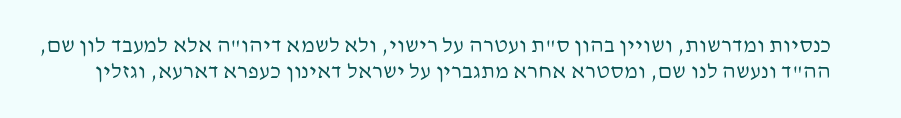כנסיות ומדרשות, ושויין בהון ס"ת ועטרה על רישוי, ולא לשמא דיהו"ה אלא למעבד לון שם, הה"ד ונעשה לנו שם, ומסטרא אחרא מתגברין על ישראל דאינון כעפרא דארעא, וגזלין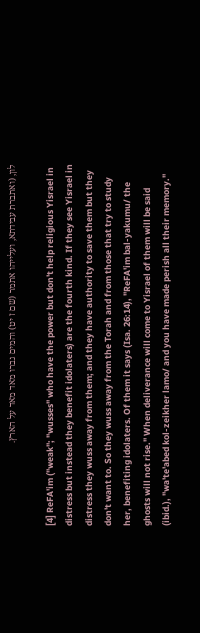לון, (ואתברת עבידתא, ועלייהו אתמר (שם ז יט) והמים גברו מאד מאד על הארץ.

[4] ReFA'im ("weak"; "wusses" who have the power but don't help religious Yisrael in distress but instead they benefit idolaters) are the fourth kind. If they see Yisrael in distress they wuss away from them; and they have authority to save them but they don't want to. So they wuss away from the Torah and from those that try to study her, benefiting idolaters. Of them it says (Isa. 26:14), "ReFA'im bal-yakumu/ the ghosts will not rise." When deliverance will come to Yisrael of them will be said (ibid.), "wa'te'abed kol-zeikher lamo/ and you have made perish all their memory."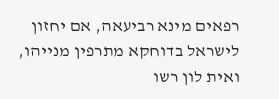רפאים מינא רביעאה, אם יחזון לישראל בדוחקא מתרפין מנייהו, ואית לון רשו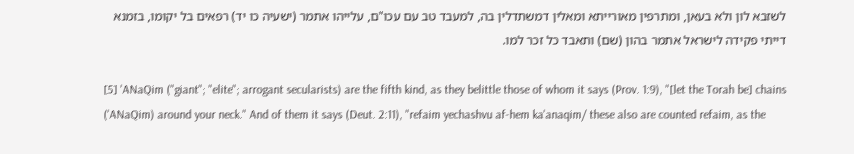לשזבא לון ולא בעאן, ומתרפין מאורייתא ומאלין דמשתדלין בה, למעבד טב עם עכו"ם, עלייהו אתמר (ישעיה כו יד) רפאים בל יקומו, בזמנא דייתי פקידה לישראל אתמר בהון (שם) ותאבד כל זכר למו.

[5] 'ANaQim ("giant"; "elite"; arrogant secularists) are the fifth kind, as they belittle those of whom it says (Prov. 1:9), "[let the Torah be] chains ('ANaQim) around your neck." And of them it says (Deut. 2:11), "refaim yechashvu af-hem ka'anaqim/ these also are counted refaim, as the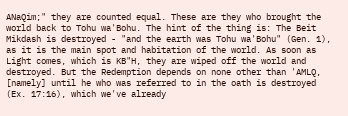ANaQim;" they are counted equal. These are they who brought the world back to Tohu wa'Bohu. The hint of the thing is: The Beit Mikdash is destroyed - "and the earth was Tohu wa'Bohu" (Gen. 1), as it is the main spot and habitation of the world. As soon as Light comes, which is KB"H, they are wiped off the world and destroyed. But the Redemption depends on none other than 'AMLQ, [namely] until he who was referred to in the oath is destroyed (Ex. 17:16), which we've already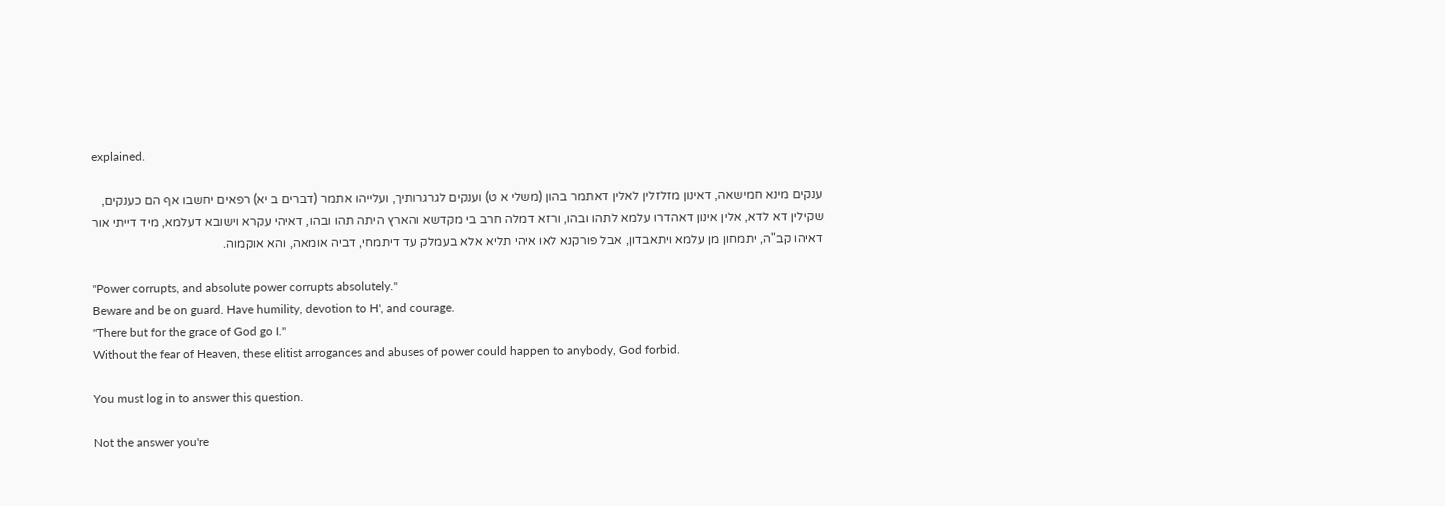explained.

ענקים מינא חמישאה, דאינון מזלזלין לאלין דאתמר בהון (משלי א ט) וענקים לגרגרותיך, ועלייהו אתמר (דברים ב יא) רפאים יחשבו אף הם כענקים, שקילין דא לדא, אלין אינון דאהדרו עלמא לתהו ובהו, ורזא דמלה חרב בי מקדשא והארץ היתה תהו ובהו, דאיהי עקרא וישובא דעלמא, מיד דייתי אור דאיהו קב"ה, יתמחון מן עלמא ויתאבדון, אבל פורקנא לאו איהי תליא אלא בעמלק עד דיתמחי, דביה אומאה, והא אוקמוה.

"Power corrupts, and absolute power corrupts absolutely."
Beware and be on guard. Have humility, devotion to H', and courage.
"There but for the grace of God go I."
Without the fear of Heaven, these elitist arrogances and abuses of power could happen to anybody, God forbid.

You must log in to answer this question.

Not the answer you're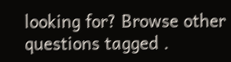looking for? Browse other questions tagged .